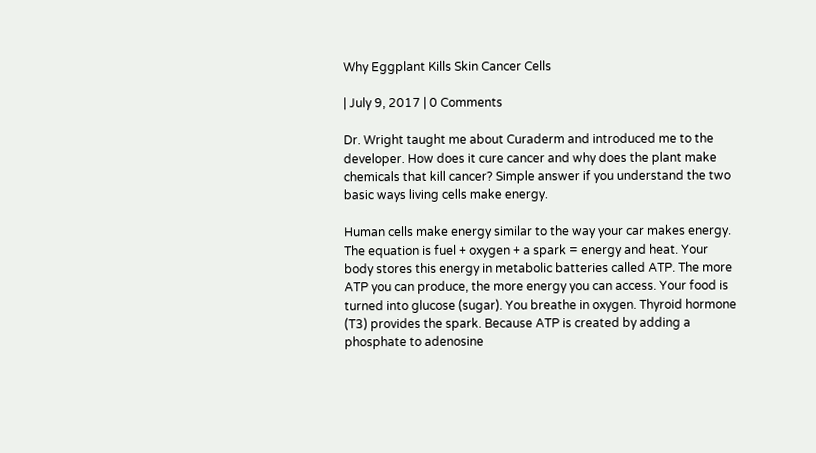Why Eggplant Kills Skin Cancer Cells

| July 9, 2017 | 0 Comments

Dr. Wright taught me about Curaderm and introduced me to the developer. How does it cure cancer and why does the plant make chemicals that kill cancer? Simple answer if you understand the two basic ways living cells make energy.

Human cells make energy similar to the way your car makes energy. The equation is fuel + oxygen + a spark = energy and heat. Your body stores this energy in metabolic batteries called ATP. The more ATP you can produce, the more energy you can access. Your food is turned into glucose (sugar). You breathe in oxygen. Thyroid hormone (T3) provides the spark. Because ATP is created by adding a phosphate to adenosine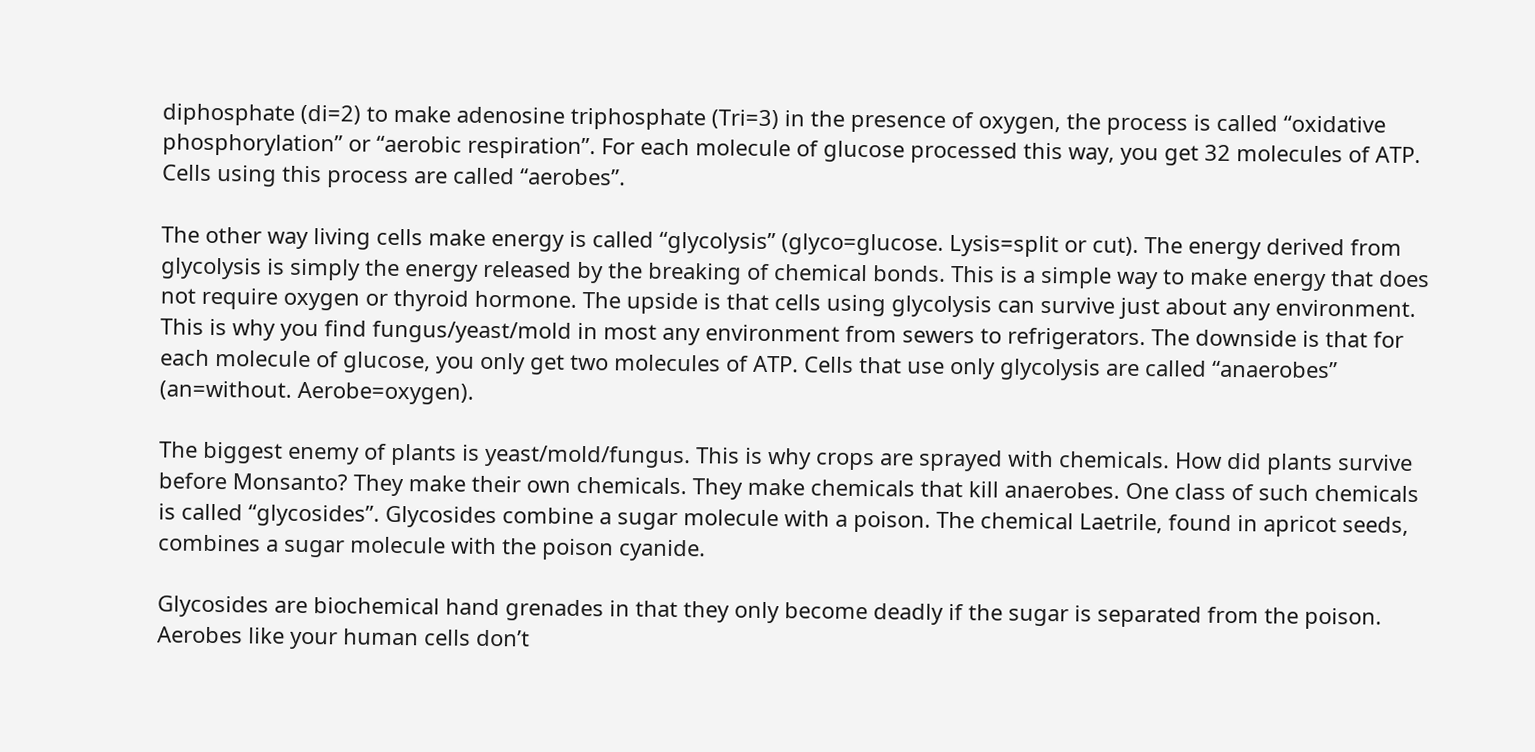diphosphate (di=2) to make adenosine triphosphate (Tri=3) in the presence of oxygen, the process is called “oxidative phosphorylation” or “aerobic respiration”. For each molecule of glucose processed this way, you get 32 molecules of ATP. Cells using this process are called “aerobes”.

The other way living cells make energy is called “glycolysis” (glyco=glucose. Lysis=split or cut). The energy derived from glycolysis is simply the energy released by the breaking of chemical bonds. This is a simple way to make energy that does not require oxygen or thyroid hormone. The upside is that cells using glycolysis can survive just about any environment. This is why you find fungus/yeast/mold in most any environment from sewers to refrigerators. The downside is that for each molecule of glucose, you only get two molecules of ATP. Cells that use only glycolysis are called “anaerobes” (an=without. Aerobe=oxygen).

The biggest enemy of plants is yeast/mold/fungus. This is why crops are sprayed with chemicals. How did plants survive before Monsanto? They make their own chemicals. They make chemicals that kill anaerobes. One class of such chemicals is called “glycosides”. Glycosides combine a sugar molecule with a poison. The chemical Laetrile, found in apricot seeds, combines a sugar molecule with the poison cyanide.

Glycosides are biochemical hand grenades in that they only become deadly if the sugar is separated from the poison. Aerobes like your human cells don’t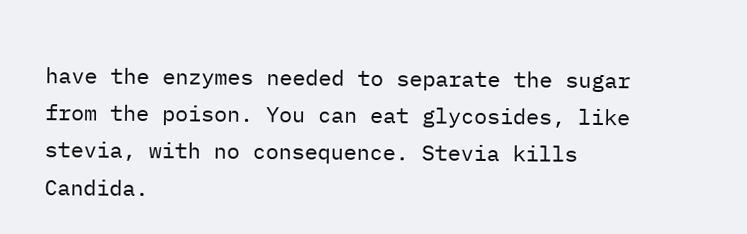have the enzymes needed to separate the sugar from the poison. You can eat glycosides, like stevia, with no consequence. Stevia kills Candida.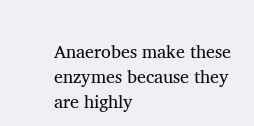Anaerobes make these enzymes because they are highly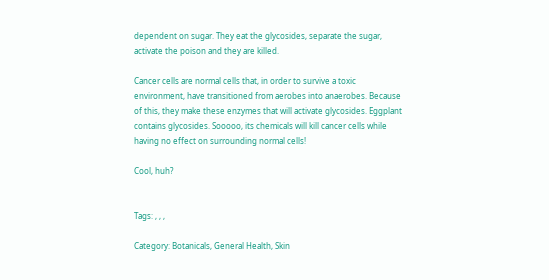dependent on sugar. They eat the glycosides, separate the sugar, activate the poison and they are killed.

Cancer cells are normal cells that, in order to survive a toxic environment, have transitioned from aerobes into anaerobes. Because of this, they make these enzymes that will activate glycosides. Eggplant contains glycosides. Sooooo, its chemicals will kill cancer cells while having no effect on surrounding normal cells!

Cool, huh?


Tags: , , ,

Category: Botanicals, General Health, Skin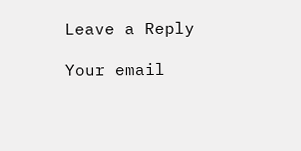Leave a Reply

Your email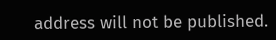address will not be published.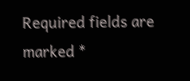Required fields are marked *